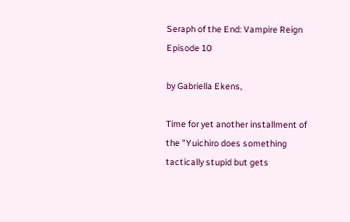Seraph of the End: Vampire Reign
Episode 10

by Gabriella Ekens,

Time for yet another installment of the "Yuichiro does something tactically stupid but gets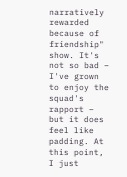narratively rewarded because of friendship" show. It's not so bad – I've grown to enjoy the squad's rapport – but it does feel like padding. At this point, I just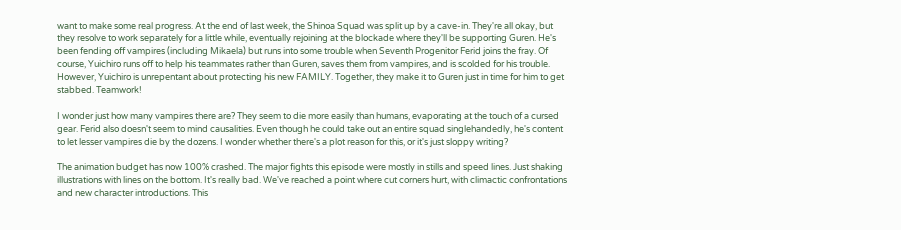want to make some real progress. At the end of last week, the Shinoa Squad was split up by a cave-in. They're all okay, but they resolve to work separately for a little while, eventually rejoining at the blockade where they'll be supporting Guren. He's been fending off vampires (including Mikaela) but runs into some trouble when Seventh Progenitor Ferid joins the fray. Of course, Yuichiro runs off to help his teammates rather than Guren, saves them from vampires, and is scolded for his trouble. However, Yuichiro is unrepentant about protecting his new FAMILY. Together, they make it to Guren just in time for him to get stabbed. Teamwork!

I wonder just how many vampires there are? They seem to die more easily than humans, evaporating at the touch of a cursed gear. Ferid also doesn't seem to mind causalities. Even though he could take out an entire squad singlehandedly, he's content to let lesser vampires die by the dozens. I wonder whether there's a plot reason for this, or it's just sloppy writing?

The animation budget has now 100% crashed. The major fights this episode were mostly in stills and speed lines. Just shaking illustrations with lines on the bottom. It's really bad. We've reached a point where cut corners hurt, with climactic confrontations and new character introductions. This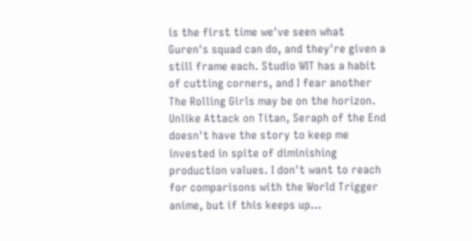is the first time we've seen what Guren's squad can do, and they're given a still frame each. Studio WIT has a habit of cutting corners, and I fear another The Rolling Girls may be on the horizon. Unlike Attack on Titan, Seraph of the End doesn't have the story to keep me invested in spite of diminishing production values. I don't want to reach for comparisons with the World Trigger anime, but if this keeps up…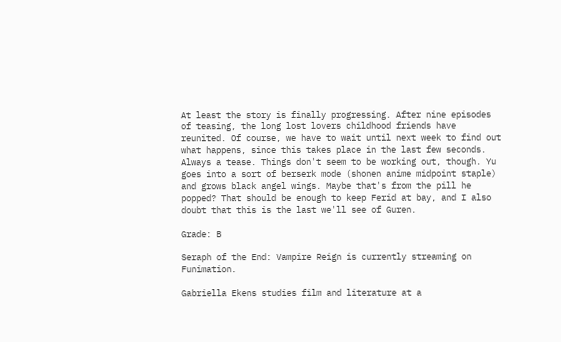At least the story is finally progressing. After nine episodes of teasing, the long lost lovers childhood friends have reunited. Of course, we have to wait until next week to find out what happens, since this takes place in the last few seconds. Always a tease. Things don't seem to be working out, though. Yu goes into a sort of berserk mode (shonen anime midpoint staple) and grows black angel wings. Maybe that's from the pill he popped? That should be enough to keep Ferid at bay, and I also doubt that this is the last we'll see of Guren.

Grade: B

Seraph of the End: Vampire Reign is currently streaming on Funimation.

Gabriella Ekens studies film and literature at a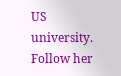US university. Follow her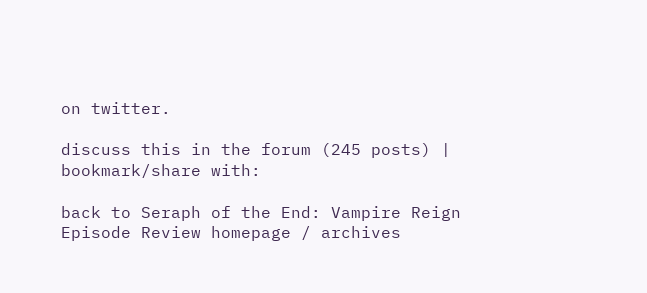on twitter.

discuss this in the forum (245 posts) |
bookmark/share with:

back to Seraph of the End: Vampire Reign
Episode Review homepage / archives